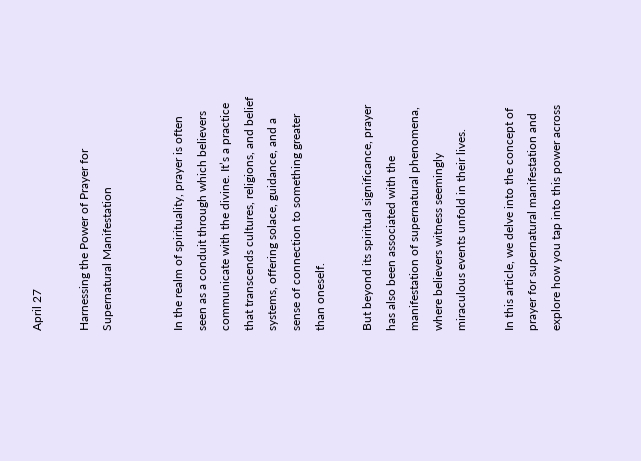April 27

Harnessing the Power of Prayer for Supernatural Manifestation


In the realm of spirituality, prayer is often seen as a conduit through which believers communicate with the divine. It’s a practice that transcends cultures, religions, and belief systems, offering solace, guidance, and a sense of connection to something greater than oneself.

But beyond its spiritual significance, prayer has also been associated with the manifestation of supernatural phenomena, where believers witness seemingly miraculous events unfold in their lives.

In this article, we delve into the concept of prayer for supernatural manifestation and explore how you tap into this power across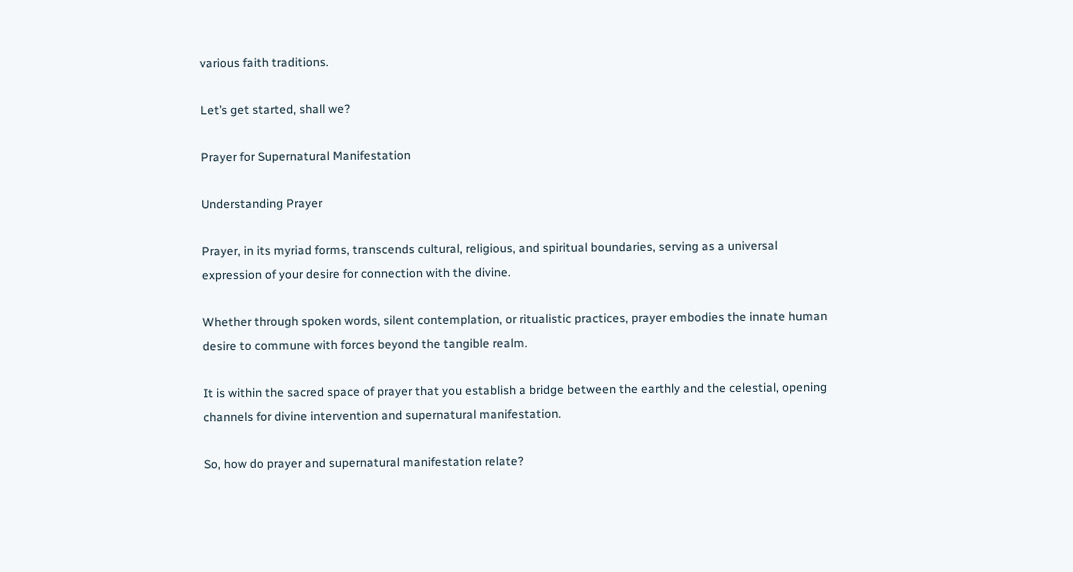various faith traditions.

Let’s get started, shall we?

Prayer for Supernatural Manifestation

Understanding Prayer

Prayer, in its myriad forms, transcends cultural, religious, and spiritual boundaries, serving as a universal expression of your desire for connection with the divine.

Whether through spoken words, silent contemplation, or ritualistic practices, prayer embodies the innate human desire to commune with forces beyond the tangible realm.

It is within the sacred space of prayer that you establish a bridge between the earthly and the celestial, opening channels for divine intervention and supernatural manifestation.

So, how do prayer and supernatural manifestation relate?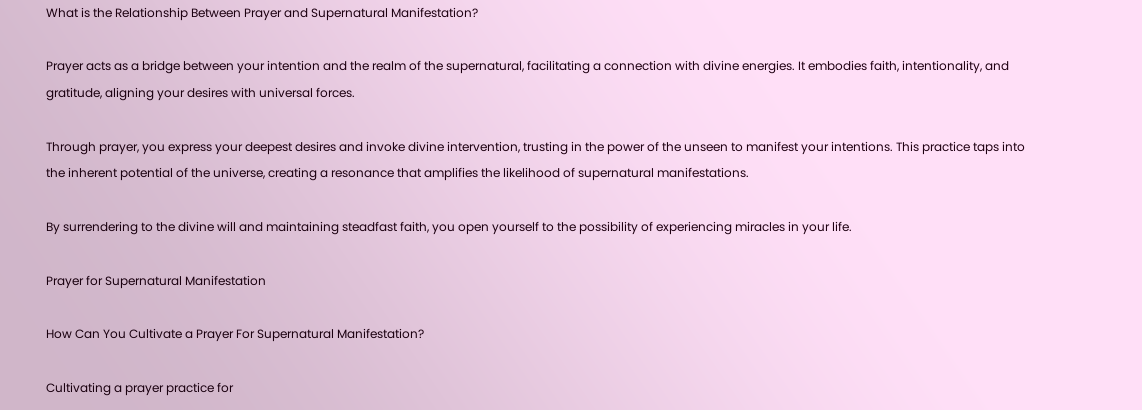What is the Relationship Between Prayer and Supernatural Manifestation?

Prayer acts as a bridge between your intention and the realm of the supernatural, facilitating a connection with divine energies. It embodies faith, intentionality, and gratitude, aligning your desires with universal forces.

Through prayer, you express your deepest desires and invoke divine intervention, trusting in the power of the unseen to manifest your intentions. This practice taps into the inherent potential of the universe, creating a resonance that amplifies the likelihood of supernatural manifestations.

By surrendering to the divine will and maintaining steadfast faith, you open yourself to the possibility of experiencing miracles in your life.

Prayer for Supernatural Manifestation

How Can You Cultivate a Prayer For Supernatural Manifestation?

Cultivating a prayer practice for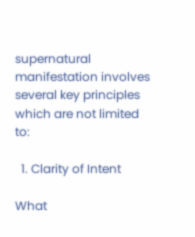supernatural manifestation involves several key principles which are not limited to:

  1. Clarity of Intent

What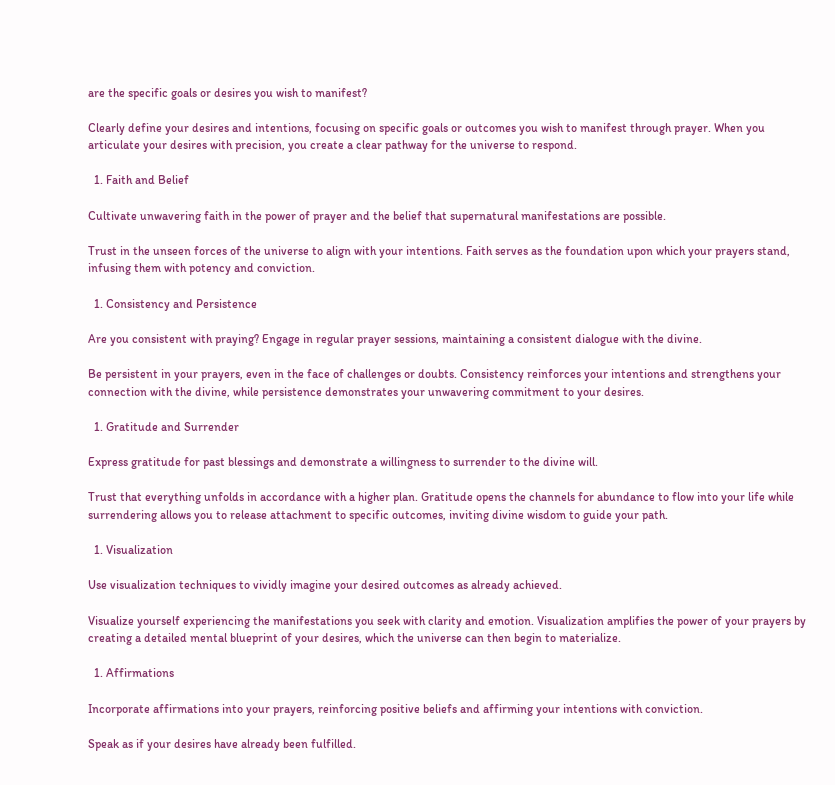are the specific goals or desires you wish to manifest?

Clearly define your desires and intentions, focusing on specific goals or outcomes you wish to manifest through prayer. When you articulate your desires with precision, you create a clear pathway for the universe to respond.

  1. Faith and Belief

Cultivate unwavering faith in the power of prayer and the belief that supernatural manifestations are possible.

Trust in the unseen forces of the universe to align with your intentions. Faith serves as the foundation upon which your prayers stand, infusing them with potency and conviction.

  1. Consistency and Persistence

Are you consistent with praying? Engage in regular prayer sessions, maintaining a consistent dialogue with the divine.

Be persistent in your prayers, even in the face of challenges or doubts. Consistency reinforces your intentions and strengthens your connection with the divine, while persistence demonstrates your unwavering commitment to your desires.

  1. Gratitude and Surrender

Express gratitude for past blessings and demonstrate a willingness to surrender to the divine will.

Trust that everything unfolds in accordance with a higher plan. Gratitude opens the channels for abundance to flow into your life while surrendering allows you to release attachment to specific outcomes, inviting divine wisdom to guide your path.

  1. Visualization

Use visualization techniques to vividly imagine your desired outcomes as already achieved.

Visualize yourself experiencing the manifestations you seek with clarity and emotion. Visualization amplifies the power of your prayers by creating a detailed mental blueprint of your desires, which the universe can then begin to materialize.

  1. Affirmations

Incorporate affirmations into your prayers, reinforcing positive beliefs and affirming your intentions with conviction.

Speak as if your desires have already been fulfilled.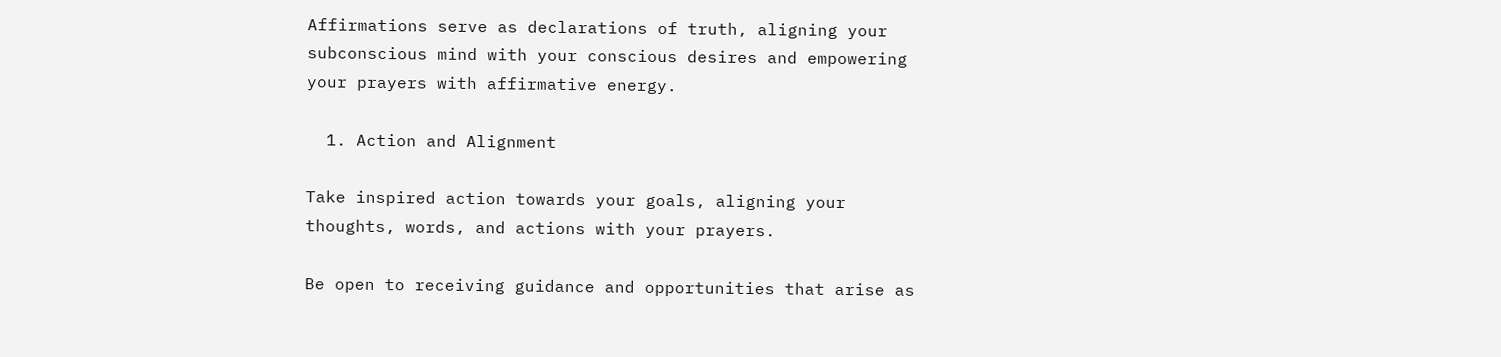Affirmations serve as declarations of truth, aligning your subconscious mind with your conscious desires and empowering your prayers with affirmative energy.

  1. Action and Alignment

Take inspired action towards your goals, aligning your thoughts, words, and actions with your prayers.

Be open to receiving guidance and opportunities that arise as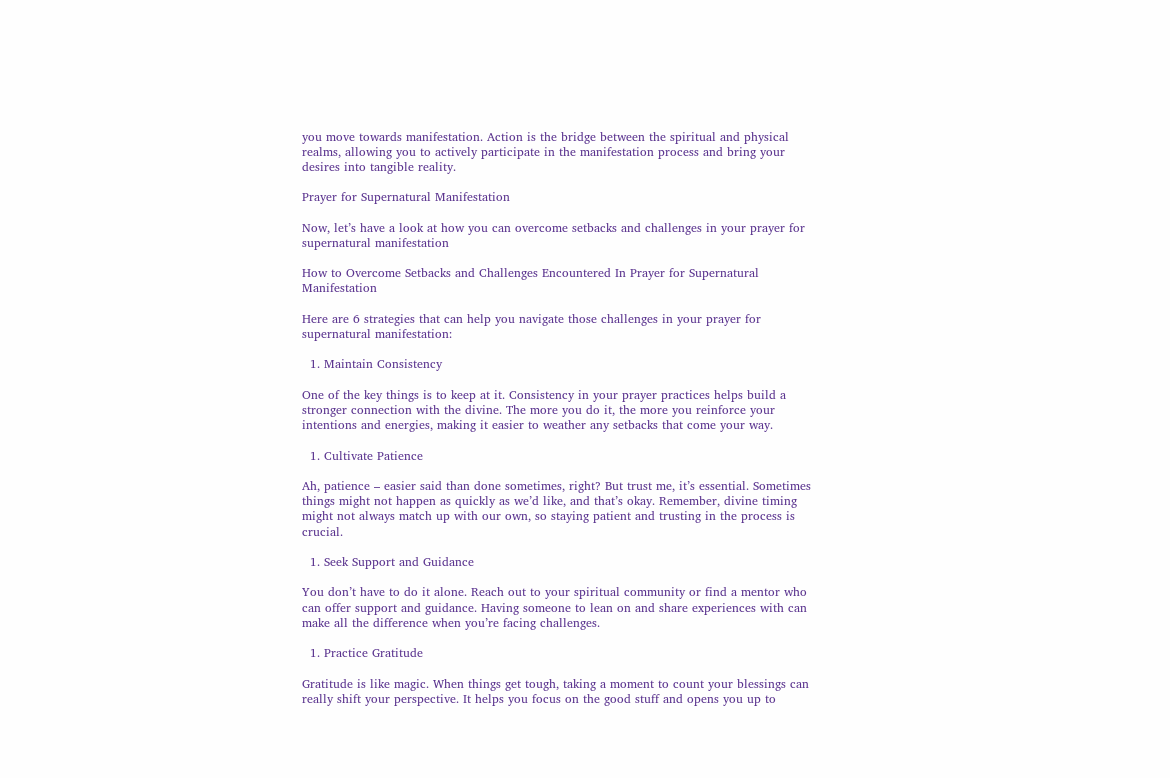you move towards manifestation. Action is the bridge between the spiritual and physical realms, allowing you to actively participate in the manifestation process and bring your desires into tangible reality.

Prayer for Supernatural Manifestation

Now, let’s have a look at how you can overcome setbacks and challenges in your prayer for supernatural manifestation

How to Overcome Setbacks and Challenges Encountered In Prayer for Supernatural Manifestation

Here are 6 strategies that can help you navigate those challenges in your prayer for supernatural manifestation:

  1. Maintain Consistency

One of the key things is to keep at it. Consistency in your prayer practices helps build a stronger connection with the divine. The more you do it, the more you reinforce your intentions and energies, making it easier to weather any setbacks that come your way.

  1. Cultivate Patience

Ah, patience – easier said than done sometimes, right? But trust me, it’s essential. Sometimes things might not happen as quickly as we’d like, and that’s okay. Remember, divine timing might not always match up with our own, so staying patient and trusting in the process is crucial.

  1. Seek Support and Guidance

You don’t have to do it alone. Reach out to your spiritual community or find a mentor who can offer support and guidance. Having someone to lean on and share experiences with can make all the difference when you’re facing challenges.

  1. Practice Gratitude

Gratitude is like magic. When things get tough, taking a moment to count your blessings can really shift your perspective. It helps you focus on the good stuff and opens you up to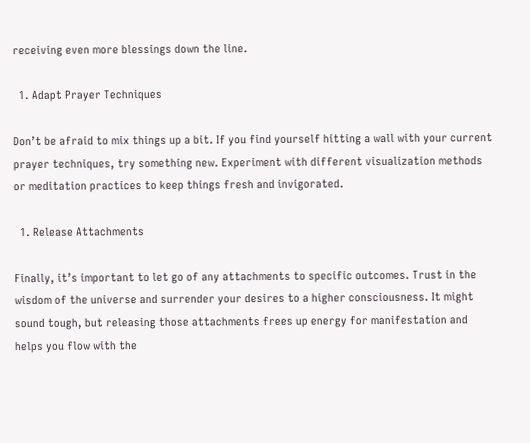receiving even more blessings down the line.

  1. Adapt Prayer Techniques

Don’t be afraid to mix things up a bit. If you find yourself hitting a wall with your current prayer techniques, try something new. Experiment with different visualization methods or meditation practices to keep things fresh and invigorated.

  1. Release Attachments

Finally, it’s important to let go of any attachments to specific outcomes. Trust in the wisdom of the universe and surrender your desires to a higher consciousness. It might sound tough, but releasing those attachments frees up energy for manifestation and helps you flow with the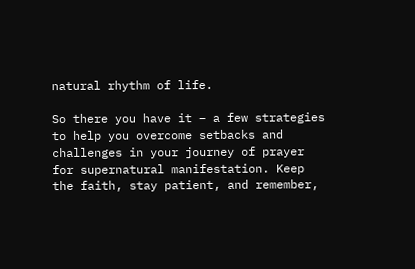natural rhythm of life.

So there you have it – a few strategies to help you overcome setbacks and challenges in your journey of prayer for supernatural manifestation. Keep the faith, stay patient, and remember,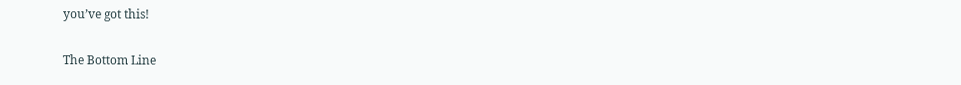you’ve got this!

The Bottom Line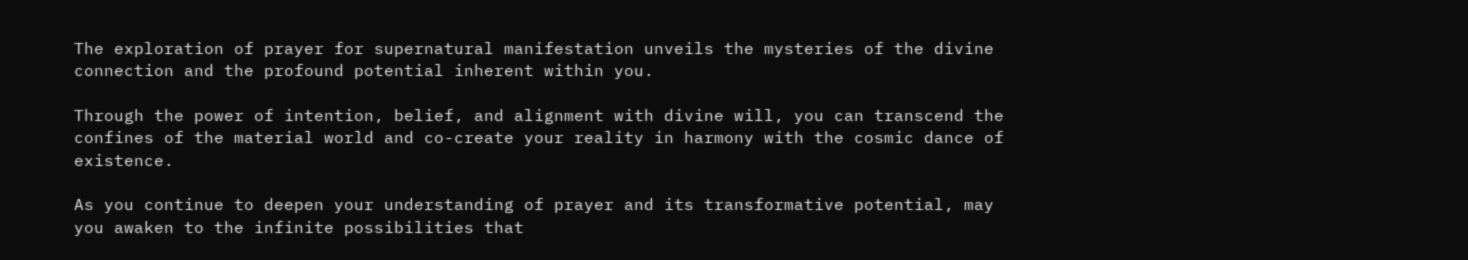The exploration of prayer for supernatural manifestation unveils the mysteries of the divine connection and the profound potential inherent within you.

Through the power of intention, belief, and alignment with divine will, you can transcend the confines of the material world and co-create your reality in harmony with the cosmic dance of existence.

As you continue to deepen your understanding of prayer and its transformative potential, may you awaken to the infinite possibilities that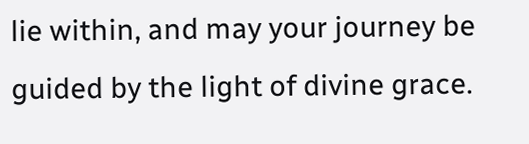lie within, and may your journey be guided by the light of divine grace.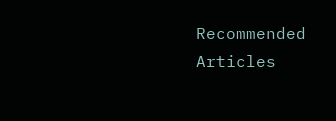Recommended  Articles